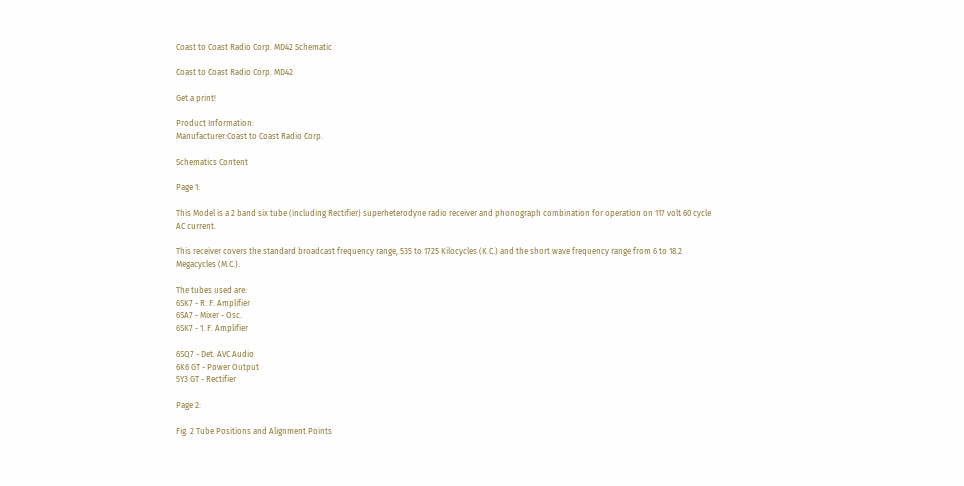Coast to Coast Radio Corp. MD42 Schematic

Coast to Coast Radio Corp. MD42

Get a print!

Product Information:
Manufacturer:Coast to Coast Radio Corp.

Schematics Content

Page 1:

This Model is a 2 band six tube (including Rectifier) superheterodyne radio receiver and phonograph combination for operation on 117 volt 60 cycle AC current.

This receiver covers the standard broadcast frequency range, 535 to 1725 Kilocycles (K.C.) and the short wave frequency range from 6 to 18.2 Megacycles (M.C.).

The tubes used are:
6SK7 - R. F. Amplifier
6SA7 - Mixer - Osc.
6SK7 - 1. F. Amplifier

6SQ7 - Det. AVC Audio
6K6 GT - Power Output
5Y3 GT - Rectifier

Page 2:

Fig. 2 Tube Positions and Alignment Points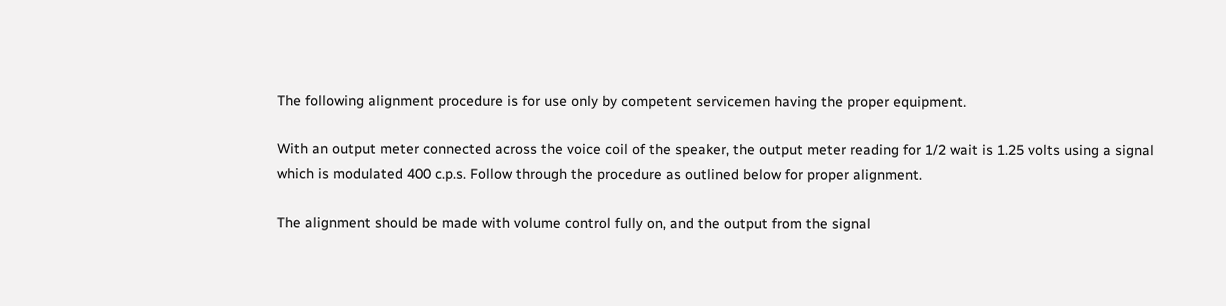The following alignment procedure is for use only by competent servicemen having the proper equipment.

With an output meter connected across the voice coil of the speaker, the output meter reading for 1/2 wait is 1.25 volts using a signal which is modulated 400 c.p.s. Follow through the procedure as outlined below for proper alignment.

The alignment should be made with volume control fully on, and the output from the signal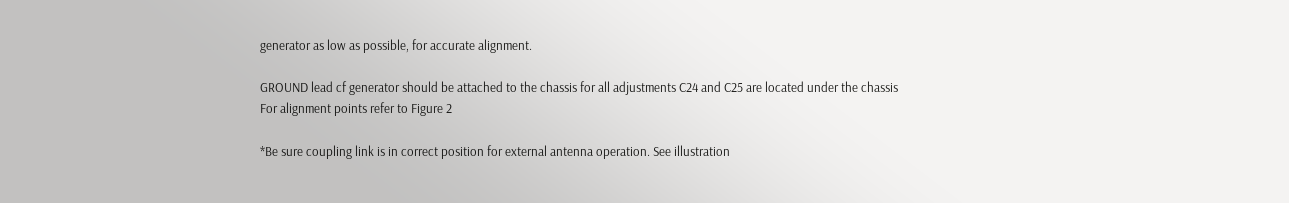generator as low as possible, for accurate alignment.

GROUND lead cf generator should be attached to the chassis for all adjustments C24 and C25 are located under the chassis
For alignment points refer to Figure 2

*Be sure coupling link is in correct position for external antenna operation. See illustration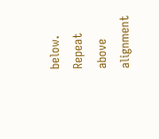below. Repeat above alignment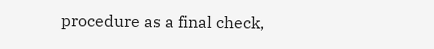procedure as a final check,